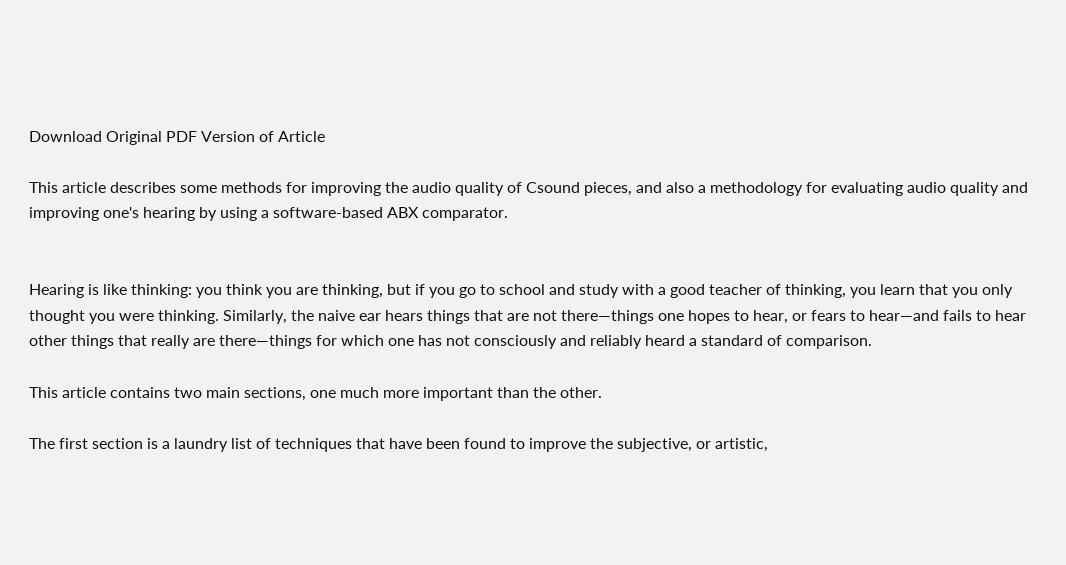Download Original PDF Version of Article

This article describes some methods for improving the audio quality of Csound pieces, and also a methodology for evaluating audio quality and improving one's hearing by using a software-based ABX comparator.


Hearing is like thinking: you think you are thinking, but if you go to school and study with a good teacher of thinking, you learn that you only thought you were thinking. Similarly, the naive ear hears things that are not there—things one hopes to hear, or fears to hear—and fails to hear other things that really are there—things for which one has not consciously and reliably heard a standard of comparison.

This article contains two main sections, one much more important than the other.

The first section is a laundry list of techniques that have been found to improve the subjective, or artistic,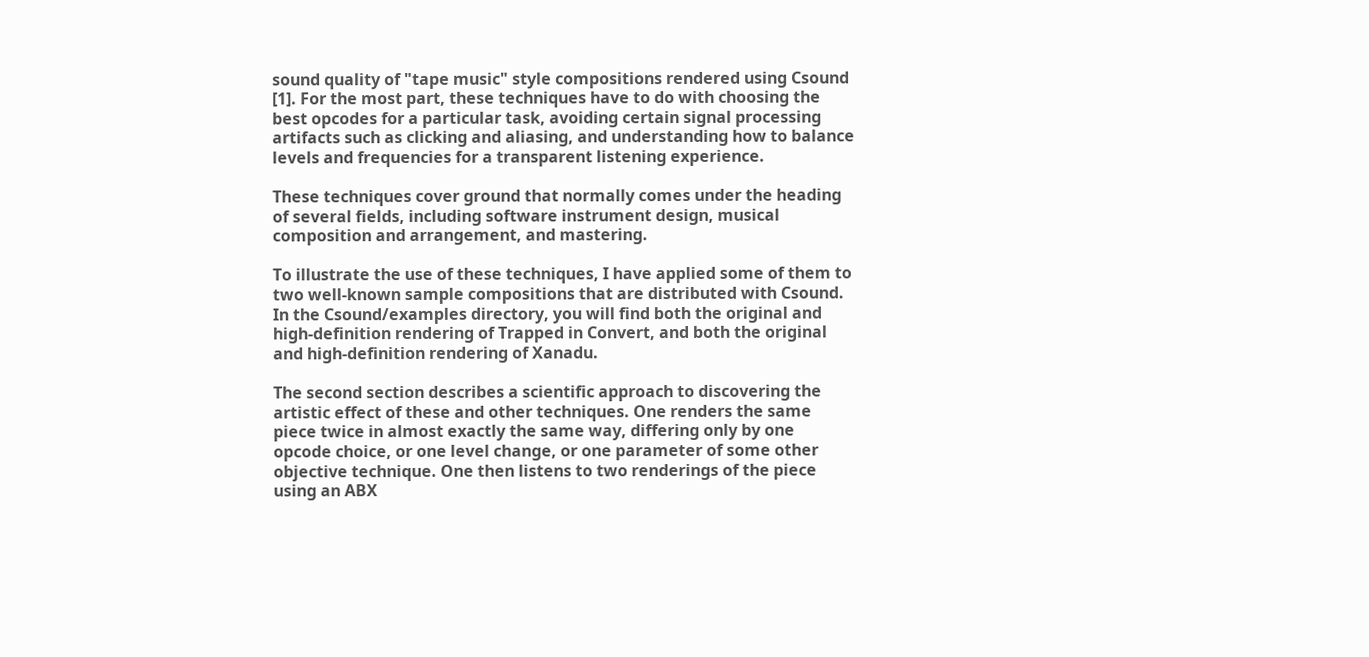sound quality of "tape music" style compositions rendered using Csound [1]. For the most part, these techniques have to do with choosing the best opcodes for a particular task, avoiding certain signal processing artifacts such as clicking and aliasing, and understanding how to balance levels and frequencies for a transparent listening experience.

These techniques cover ground that normally comes under the heading of several fields, including software instrument design, musical composition and arrangement, and mastering.

To illustrate the use of these techniques, I have applied some of them to two well-known sample compositions that are distributed with Csound. In the Csound/examples directory, you will find both the original and high-definition rendering of Trapped in Convert, and both the original and high-definition rendering of Xanadu.

The second section describes a scientific approach to discovering the artistic effect of these and other techniques. One renders the same piece twice in almost exactly the same way, differing only by one opcode choice, or one level change, or one parameter of some other objective technique. One then listens to two renderings of the piece using an ABX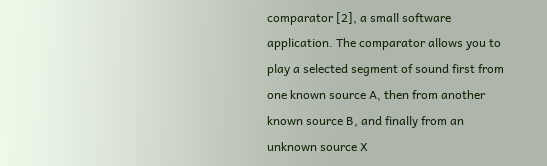comparator [2], a small software application. The comparator allows you to play a selected segment of sound first from one known source A, then from another known source B, and finally from an unknown source X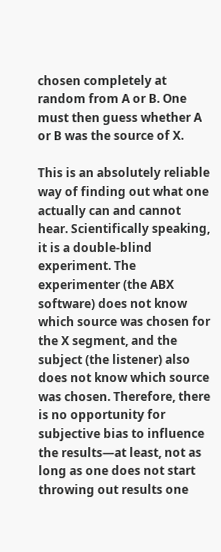chosen completely at random from A or B. One must then guess whether A or B was the source of X.

This is an absolutely reliable way of finding out what one actually can and cannot hear. Scientifically speaking, it is a double-blind experiment. The experimenter (the ABX software) does not know which source was chosen for the X segment, and the subject (the listener) also does not know which source was chosen. Therefore, there is no opportunity for subjective bias to influence the results—at least, not as long as one does not start throwing out results one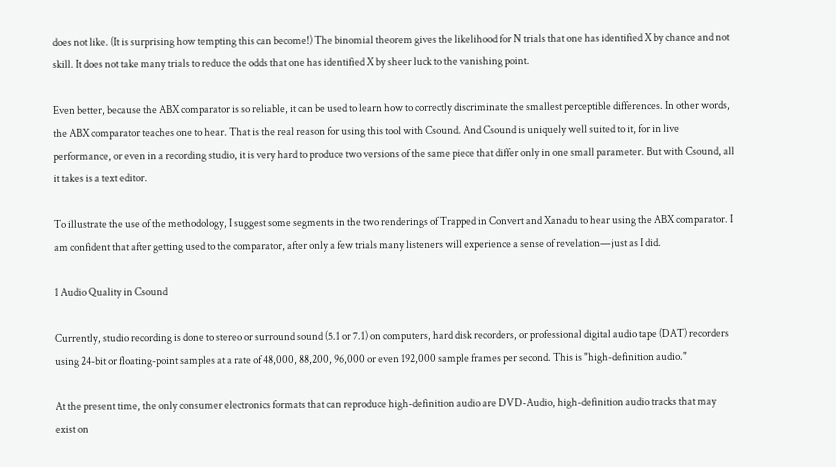does not like. (It is surprising how tempting this can become!) The binomial theorem gives the likelihood for N trials that one has identified X by chance and not skill. It does not take many trials to reduce the odds that one has identified X by sheer luck to the vanishing point.

Even better, because the ABX comparator is so reliable, it can be used to learn how to correctly discriminate the smallest perceptible differences. In other words, the ABX comparator teaches one to hear. That is the real reason for using this tool with Csound. And Csound is uniquely well suited to it, for in live performance, or even in a recording studio, it is very hard to produce two versions of the same piece that differ only in one small parameter. But with Csound, all it takes is a text editor.

To illustrate the use of the methodology, I suggest some segments in the two renderings of Trapped in Convert and Xanadu to hear using the ABX comparator. I am confident that after getting used to the comparator, after only a few trials many listeners will experience a sense of revelation—just as I did.

1 Audio Quality in Csound

Currently, studio recording is done to stereo or surround sound (5.1 or 7.1) on computers, hard disk recorders, or professional digital audio tape (DAT) recorders using 24-bit or floating-point samples at a rate of 48,000, 88,200, 96,000 or even 192,000 sample frames per second. This is "high-definition audio."

At the present time, the only consumer electronics formats that can reproduce high-definition audio are DVD-Audio, high-definition audio tracks that may exist on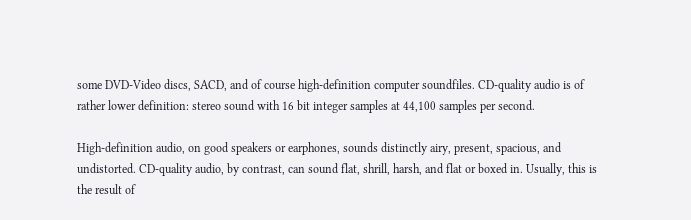some DVD-Video discs, SACD, and of course high-definition computer soundfiles. CD-quality audio is of rather lower definition: stereo sound with 16 bit integer samples at 44,100 samples per second.

High-definition audio, on good speakers or earphones, sounds distinctly airy, present, spacious, and undistorted. CD-quality audio, by contrast, can sound flat, shrill, harsh, and flat or boxed in. Usually, this is the result of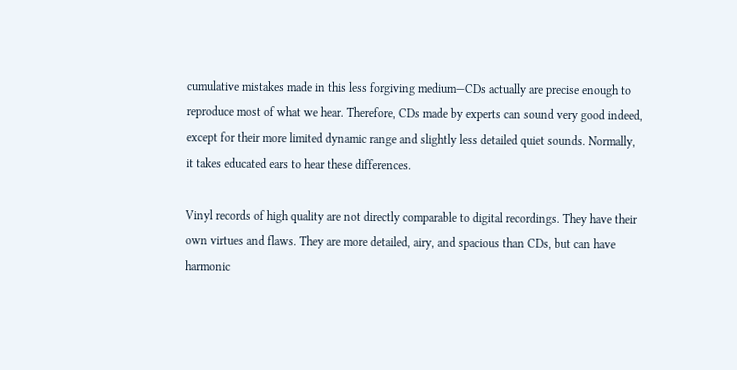cumulative mistakes made in this less forgiving medium—CDs actually are precise enough to reproduce most of what we hear. Therefore, CDs made by experts can sound very good indeed, except for their more limited dynamic range and slightly less detailed quiet sounds. Normally, it takes educated ears to hear these differences.

Vinyl records of high quality are not directly comparable to digital recordings. They have their own virtues and flaws. They are more detailed, airy, and spacious than CDs, but can have harmonic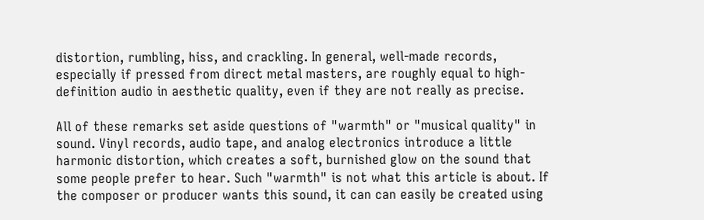distortion, rumbling, hiss, and crackling. In general, well-made records, especially if pressed from direct metal masters, are roughly equal to high-definition audio in aesthetic quality, even if they are not really as precise.

All of these remarks set aside questions of "warmth" or "musical quality" in sound. Vinyl records, audio tape, and analog electronics introduce a little harmonic distortion, which creates a soft, burnished glow on the sound that some people prefer to hear. Such "warmth" is not what this article is about. If the composer or producer wants this sound, it can can easily be created using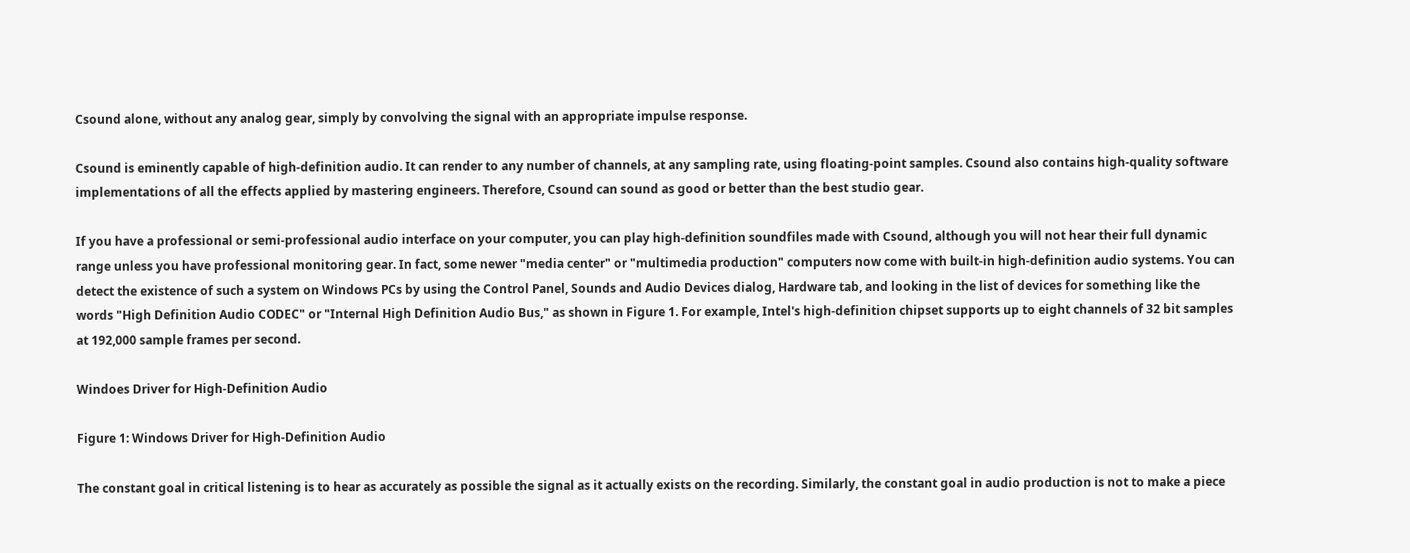Csound alone, without any analog gear, simply by convolving the signal with an appropriate impulse response.

Csound is eminently capable of high-definition audio. It can render to any number of channels, at any sampling rate, using floating-point samples. Csound also contains high-quality software implementations of all the effects applied by mastering engineers. Therefore, Csound can sound as good or better than the best studio gear.

If you have a professional or semi-professional audio interface on your computer, you can play high-definition soundfiles made with Csound, although you will not hear their full dynamic range unless you have professional monitoring gear. In fact, some newer "media center" or "multimedia production" computers now come with built-in high-definition audio systems. You can detect the existence of such a system on Windows PCs by using the Control Panel, Sounds and Audio Devices dialog, Hardware tab, and looking in the list of devices for something like the words "High Definition Audio CODEC" or "Internal High Definition Audio Bus," as shown in Figure 1. For example, Intel's high-definition chipset supports up to eight channels of 32 bit samples at 192,000 sample frames per second.

Windoes Driver for High-Definition Audio

Figure 1: Windows Driver for High-Definition Audio

The constant goal in critical listening is to hear as accurately as possible the signal as it actually exists on the recording. Similarly, the constant goal in audio production is not to make a piece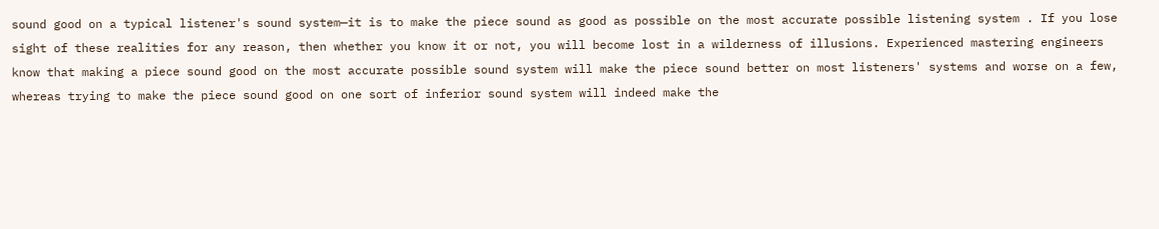sound good on a typical listener's sound system—it is to make the piece sound as good as possible on the most accurate possible listening system . If you lose sight of these realities for any reason, then whether you know it or not, you will become lost in a wilderness of illusions. Experienced mastering engineers know that making a piece sound good on the most accurate possible sound system will make the piece sound better on most listeners' systems and worse on a few, whereas trying to make the piece sound good on one sort of inferior sound system will indeed make the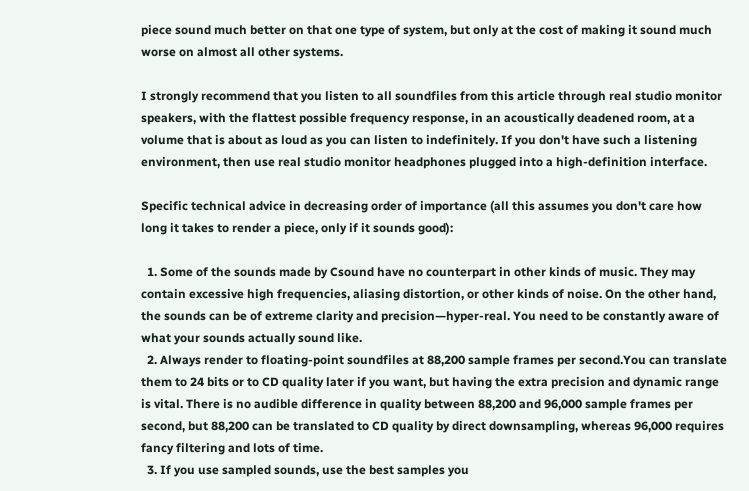piece sound much better on that one type of system, but only at the cost of making it sound much worse on almost all other systems.

I strongly recommend that you listen to all soundfiles from this article through real studio monitor speakers, with the flattest possible frequency response, in an acoustically deadened room, at a volume that is about as loud as you can listen to indefinitely. If you don't have such a listening environment, then use real studio monitor headphones plugged into a high-definition interface.

Specific technical advice in decreasing order of importance (all this assumes you don't care how long it takes to render a piece, only if it sounds good):

  1. Some of the sounds made by Csound have no counterpart in other kinds of music. They may contain excessive high frequencies, aliasing distortion, or other kinds of noise. On the other hand, the sounds can be of extreme clarity and precision—hyper-real. You need to be constantly aware of what your sounds actually sound like.
  2. Always render to floating-point soundfiles at 88,200 sample frames per second.You can translate them to 24 bits or to CD quality later if you want, but having the extra precision and dynamic range is vital. There is no audible difference in quality between 88,200 and 96,000 sample frames per second, but 88,200 can be translated to CD quality by direct downsampling, whereas 96,000 requires fancy filtering and lots of time.
  3. If you use sampled sounds, use the best samples you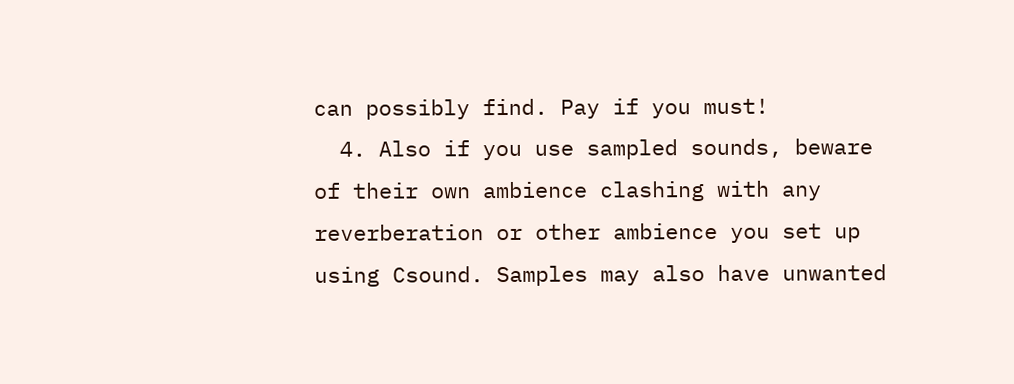can possibly find. Pay if you must!
  4. Also if you use sampled sounds, beware of their own ambience clashing with any reverberation or other ambience you set up using Csound. Samples may also have unwanted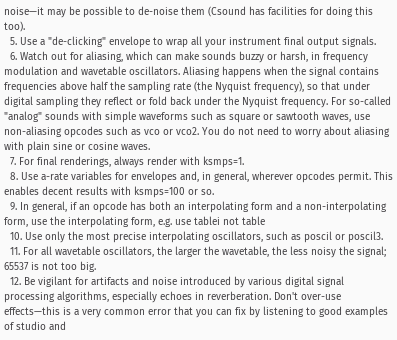noise—it may be possible to de-noise them (Csound has facilities for doing this too).
  5. Use a "de-clicking" envelope to wrap all your instrument final output signals.
  6. Watch out for aliasing, which can make sounds buzzy or harsh, in frequency modulation and wavetable oscillators. Aliasing happens when the signal contains frequencies above half the sampling rate (the Nyquist frequency), so that under digital sampling they reflect or fold back under the Nyquist frequency. For so-called "analog" sounds with simple waveforms such as square or sawtooth waves, use non-aliasing opcodes such as vco or vco2. You do not need to worry about aliasing with plain sine or cosine waves.
  7. For final renderings, always render with ksmps=1.
  8. Use a-rate variables for envelopes and, in general, wherever opcodes permit. This enables decent results with ksmps=100 or so.
  9. In general, if an opcode has both an interpolating form and a non-interpolating form, use the interpolating form, e.g. use tablei not table
  10. Use only the most precise interpolating oscillators, such as poscil or poscil3.
  11. For all wavetable oscillators, the larger the wavetable, the less noisy the signal; 65537 is not too big.
  12. Be vigilant for artifacts and noise introduced by various digital signal processing algorithms, especially echoes in reverberation. Don't over-use effects—this is a very common error that you can fix by listening to good examples of studio and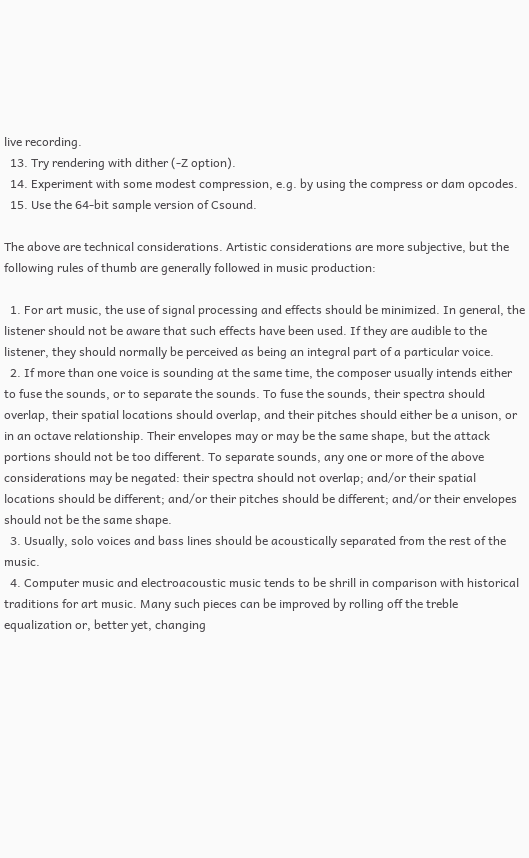live recording.
  13. Try rendering with dither (-Z option).
  14. Experiment with some modest compression, e.g. by using the compress or dam opcodes.
  15. Use the 64-bit sample version of Csound.

The above are technical considerations. Artistic considerations are more subjective, but the following rules of thumb are generally followed in music production:

  1. For art music, the use of signal processing and effects should be minimized. In general, the listener should not be aware that such effects have been used. If they are audible to the listener, they should normally be perceived as being an integral part of a particular voice.
  2. If more than one voice is sounding at the same time, the composer usually intends either to fuse the sounds, or to separate the sounds. To fuse the sounds, their spectra should overlap, their spatial locations should overlap, and their pitches should either be a unison, or in an octave relationship. Their envelopes may or may be the same shape, but the attack portions should not be too different. To separate sounds, any one or more of the above considerations may be negated: their spectra should not overlap; and/or their spatial locations should be different; and/or their pitches should be different; and/or their envelopes should not be the same shape.
  3. Usually, solo voices and bass lines should be acoustically separated from the rest of the music.
  4. Computer music and electroacoustic music tends to be shrill in comparison with historical traditions for art music. Many such pieces can be improved by rolling off the treble equalization or, better yet, changing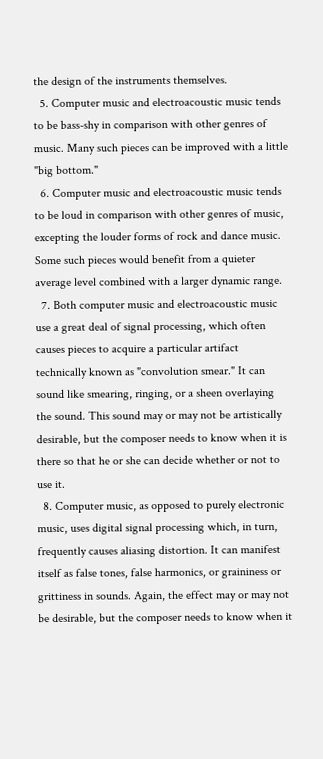the design of the instruments themselves.
  5. Computer music and electroacoustic music tends to be bass-shy in comparison with other genres of music. Many such pieces can be improved with a little "big bottom."
  6. Computer music and electroacoustic music tends to be loud in comparison with other genres of music, excepting the louder forms of rock and dance music. Some such pieces would benefit from a quieter average level combined with a larger dynamic range.
  7. Both computer music and electroacoustic music use a great deal of signal processing, which often causes pieces to acquire a particular artifact technically known as "convolution smear." It can sound like smearing, ringing, or a sheen overlaying the sound. This sound may or may not be artistically desirable, but the composer needs to know when it is there so that he or she can decide whether or not to use it.
  8. Computer music, as opposed to purely electronic music, uses digital signal processing which, in turn, frequently causes aliasing distortion. It can manifest itself as false tones, false harmonics, or graininess or grittiness in sounds. Again, the effect may or may not be desirable, but the composer needs to know when it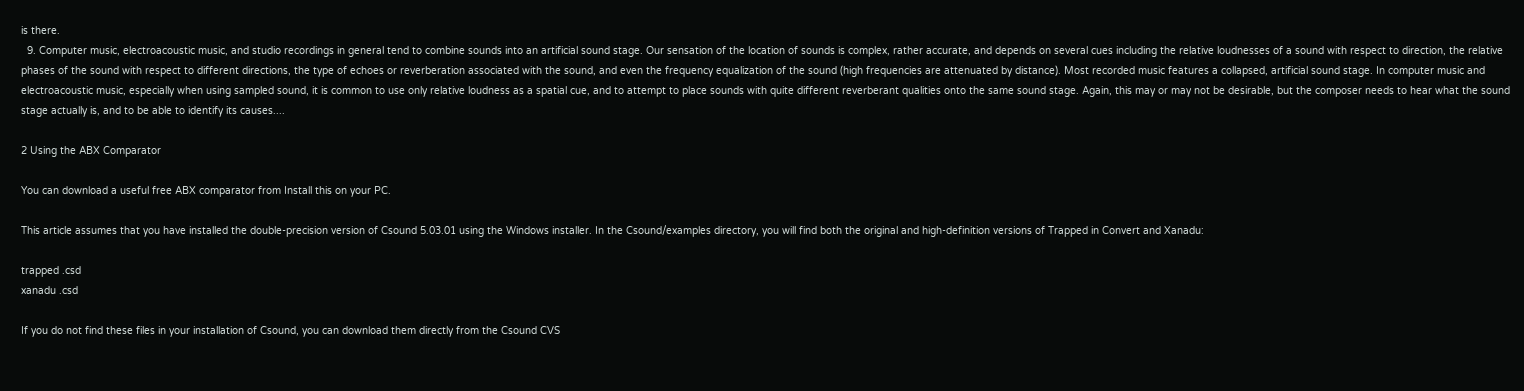is there.
  9. Computer music, electroacoustic music, and studio recordings in general tend to combine sounds into an artificial sound stage. Our sensation of the location of sounds is complex, rather accurate, and depends on several cues including the relative loudnesses of a sound with respect to direction, the relative phases of the sound with respect to different directions, the type of echoes or reverberation associated with the sound, and even the frequency equalization of the sound (high frequencies are attenuated by distance). Most recorded music features a collapsed, artificial sound stage. In computer music and electroacoustic music, especially when using sampled sound, it is common to use only relative loudness as a spatial cue, and to attempt to place sounds with quite different reverberant qualities onto the same sound stage. Again, this may or may not be desirable, but the composer needs to hear what the sound stage actually is, and to be able to identify its causes....

2 Using the ABX Comparator

You can download a useful free ABX comparator from Install this on your PC.

This article assumes that you have installed the double-precision version of Csound 5.03.01 using the Windows installer. In the Csound/examples directory, you will find both the original and high-definition versions of Trapped in Convert and Xanadu:

trapped .csd
xanadu .csd

If you do not find these files in your installation of Csound, you can download them directly from the Csound CVS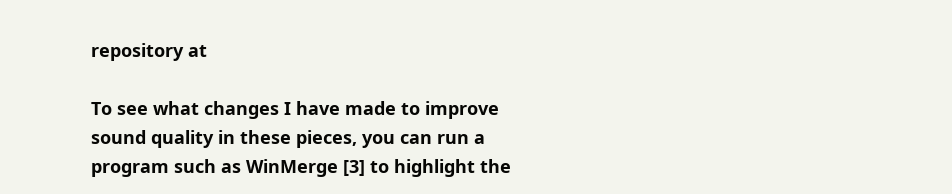repository at

To see what changes I have made to improve sound quality in these pieces, you can run a program such as WinMerge [3] to highlight the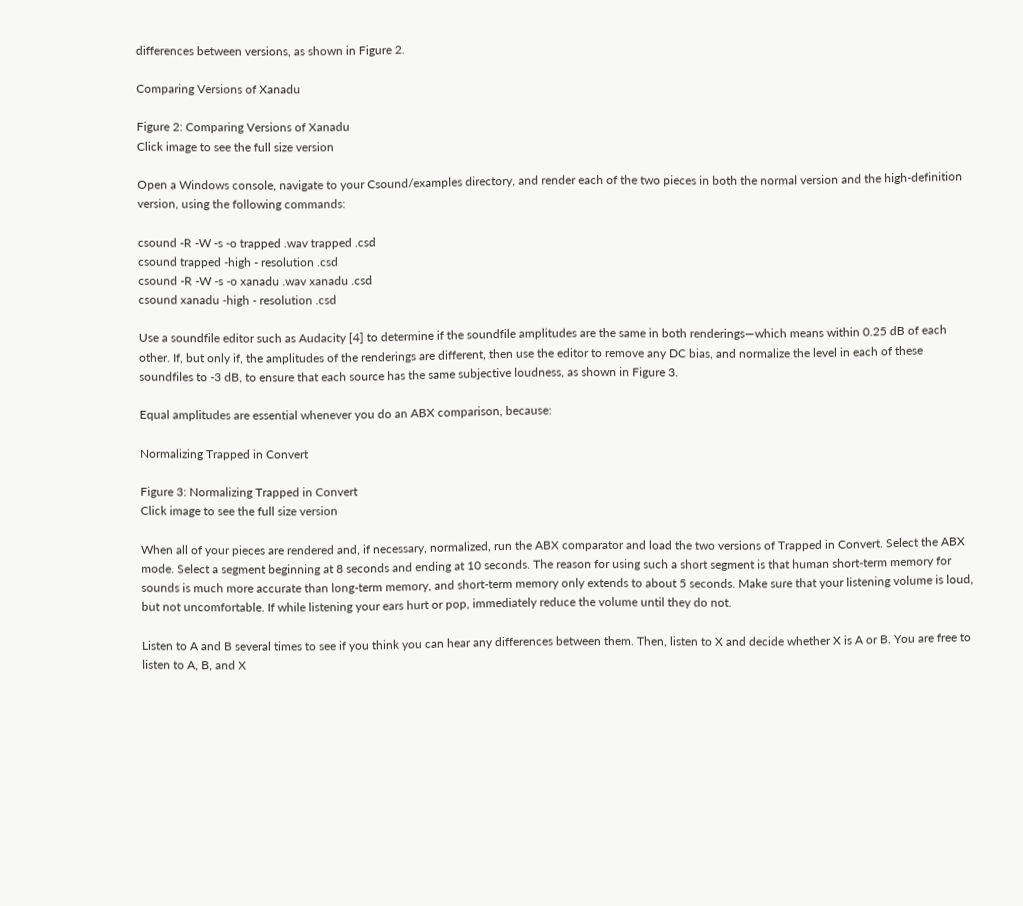differences between versions, as shown in Figure 2.

Comparing Versions of Xanadu

Figure 2: Comparing Versions of Xanadu
Click image to see the full size version

Open a Windows console, navigate to your Csound/examples directory, and render each of the two pieces in both the normal version and the high-definition version, using the following commands:

csound -R -W -s -o trapped .wav trapped .csd
csound trapped -high - resolution .csd
csound -R -W -s -o xanadu .wav xanadu .csd
csound xanadu -high - resolution .csd

Use a soundfile editor such as Audacity [4] to determine if the soundfile amplitudes are the same in both renderings—which means within 0.25 dB of each other. If, but only if, the amplitudes of the renderings are different, then use the editor to remove any DC bias, and normalize the level in each of these soundfiles to -3 dB, to ensure that each source has the same subjective loudness, as shown in Figure 3.

Equal amplitudes are essential whenever you do an ABX comparison, because:

Normalizing Trapped in Convert

Figure 3: Normalizing Trapped in Convert
Click image to see the full size version

When all of your pieces are rendered and, if necessary, normalized, run the ABX comparator and load the two versions of Trapped in Convert. Select the ABX mode. Select a segment beginning at 8 seconds and ending at 10 seconds. The reason for using such a short segment is that human short-term memory for sounds is much more accurate than long-term memory, and short-term memory only extends to about 5 seconds. Make sure that your listening volume is loud, but not uncomfortable. If while listening your ears hurt or pop, immediately reduce the volume until they do not.

Listen to A and B several times to see if you think you can hear any differences between them. Then, listen to X and decide whether X is A or B. You are free to listen to A, B, and X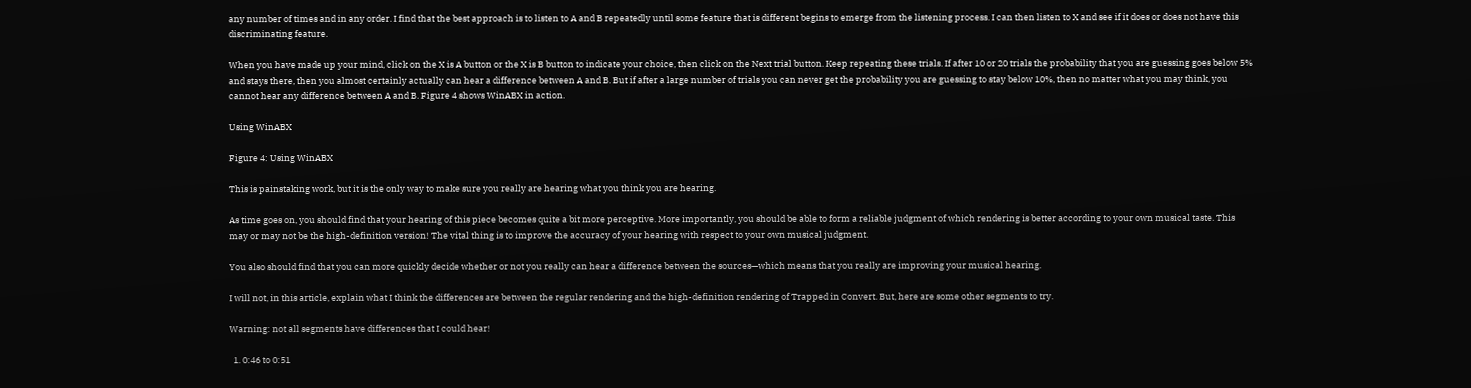any number of times and in any order. I find that the best approach is to listen to A and B repeatedly until some feature that is different begins to emerge from the listening process. I can then listen to X and see if it does or does not have this discriminating feature.

When you have made up your mind, click on the X is A button or the X is B button to indicate your choice, then click on the Next trial button. Keep repeating these trials. If after 10 or 20 trials the probability that you are guessing goes below 5% and stays there, then you almost certainly actually can hear a difference between A and B. But if after a large number of trials you can never get the probability you are guessing to stay below 10%, then no matter what you may think, you cannot hear any difference between A and B. Figure 4 shows WinABX in action.

Using WinABX

Figure 4: Using WinABX

This is painstaking work, but it is the only way to make sure you really are hearing what you think you are hearing.

As time goes on, you should find that your hearing of this piece becomes quite a bit more perceptive. More importantly, you should be able to form a reliable judgment of which rendering is better according to your own musical taste. This may or may not be the high-definition version! The vital thing is to improve the accuracy of your hearing with respect to your own musical judgment.

You also should find that you can more quickly decide whether or not you really can hear a difference between the sources—which means that you really are improving your musical hearing.

I will not, in this article, explain what I think the differences are between the regular rendering and the high-definition rendering of Trapped in Convert. But, here are some other segments to try.

Warning: not all segments have differences that I could hear!

  1. 0:46 to 0:51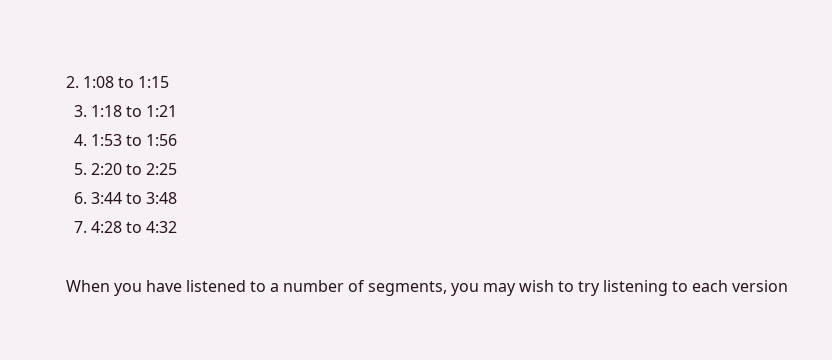2. 1:08 to 1:15
  3. 1:18 to 1:21
  4. 1:53 to 1:56
  5. 2:20 to 2:25
  6. 3:44 to 3:48
  7. 4:28 to 4:32

When you have listened to a number of segments, you may wish to try listening to each version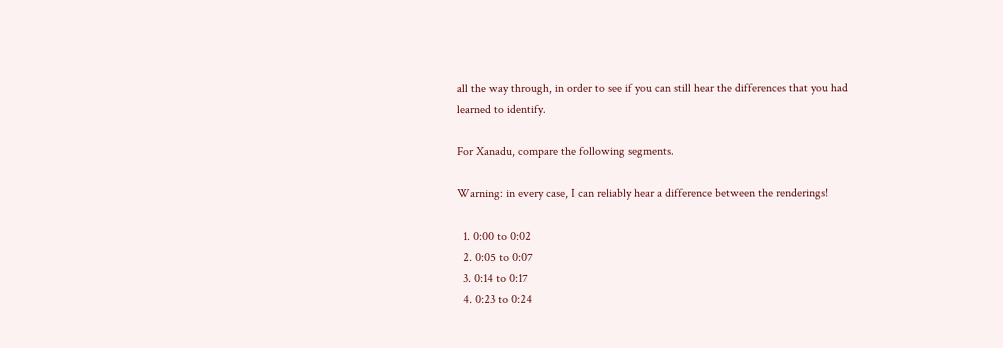all the way through, in order to see if you can still hear the differences that you had learned to identify.

For Xanadu, compare the following segments.

Warning: in every case, I can reliably hear a difference between the renderings!

  1. 0:00 to 0:02
  2. 0:05 to 0:07
  3. 0:14 to 0:17
  4. 0:23 to 0:24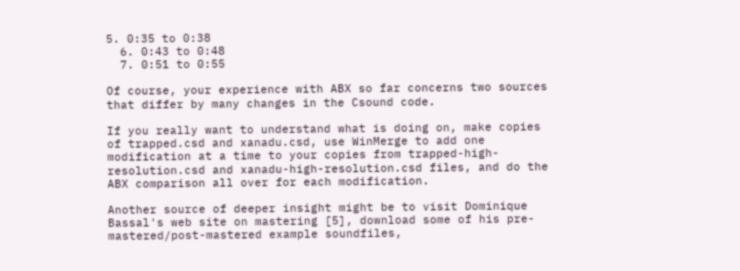5. 0:35 to 0:38
  6. 0:43 to 0:48
  7. 0:51 to 0:55

Of course, your experience with ABX so far concerns two sources that differ by many changes in the Csound code.

If you really want to understand what is doing on, make copies of trapped.csd and xanadu.csd, use WinMerge to add one modification at a time to your copies from trapped-high-resolution.csd and xanadu-high-resolution.csd files, and do the ABX comparison all over for each modification.

Another source of deeper insight might be to visit Dominique Bassal's web site on mastering [5], download some of his pre-mastered/post-mastered example soundfiles,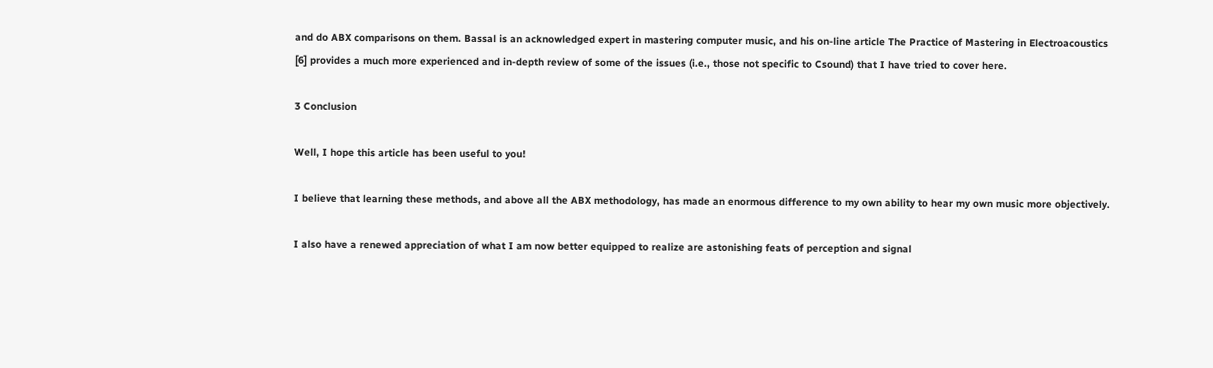and do ABX comparisons on them. Bassal is an acknowledged expert in mastering computer music, and his on-line article The Practice of Mastering in Electroacoustics [6] provides a much more experienced and in-depth review of some of the issues (i.e., those not specific to Csound) that I have tried to cover here.

3 Conclusion

Well, I hope this article has been useful to you!

I believe that learning these methods, and above all the ABX methodology, has made an enormous difference to my own ability to hear my own music more objectively.

I also have a renewed appreciation of what I am now better equipped to realize are astonishing feats of perception and signal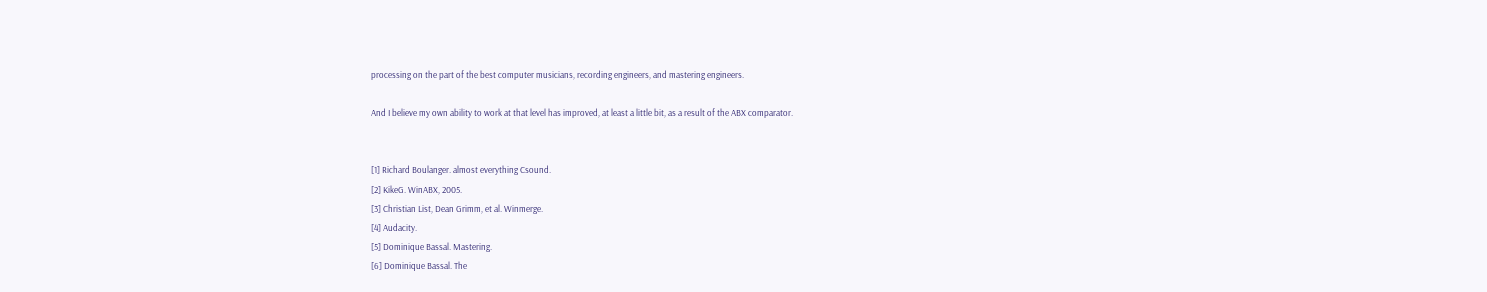processing on the part of the best computer musicians, recording engineers, and mastering engineers.

And I believe my own ability to work at that level has improved, at least a little bit, as a result of the ABX comparator.


[1] Richard Boulanger. almost everything Csound.
[2] KikeG. WinABX, 2005.
[3] Christian List, Dean Grimm, et al. Winmerge.
[4] Audacity.
[5] Dominique Bassal. Mastering.
[6] Dominique Bassal. The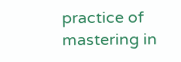practice of mastering in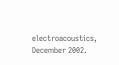electroacoustics, December 2002.